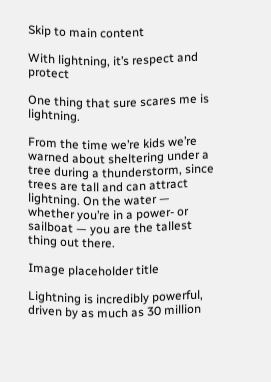Skip to main content

With lightning, it’s respect and protect

One thing that sure scares me is lightning.

From the time we’re kids we’re warned about sheltering under a tree during a thunderstorm, since trees are tall and can attract lightning. On the water — whether you’re in a power- or sailboat — you are the tallest thing out there.

Image placeholder title

Lightning is incredibly powerful, driven by as much as 30 million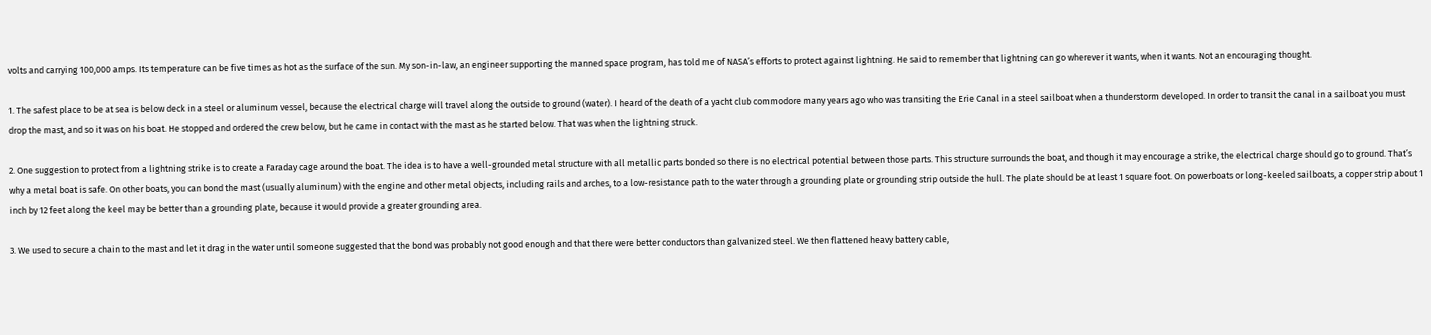volts and carrying 100,000 amps. Its temperature can be five times as hot as the surface of the sun. My son-in-law, an engineer supporting the manned space program, has told me of NASA’s efforts to protect against lightning. He said to remember that lightning can go wherever it wants, when it wants. Not an encouraging thought.

1. The safest place to be at sea is below deck in a steel or aluminum vessel, because the electrical charge will travel along the outside to ground (water). I heard of the death of a yacht club commodore many years ago who was transiting the Erie Canal in a steel sailboat when a thunderstorm developed. In order to transit the canal in a sailboat you must drop the mast, and so it was on his boat. He stopped and ordered the crew below, but he came in contact with the mast as he started below. That was when the lightning struck.

2. One suggestion to protect from a lightning strike is to create a Faraday cage around the boat. The idea is to have a well-grounded metal structure with all metallic parts bonded so there is no electrical potential between those parts. This structure surrounds the boat, and though it may encourage a strike, the electrical charge should go to ground. That’s why a metal boat is safe. On other boats, you can bond the mast (usually aluminum) with the engine and other metal objects, including rails and arches, to a low-resistance path to the water through a grounding plate or grounding strip outside the hull. The plate should be at least 1 square foot. On powerboats or long-keeled sailboats, a copper strip about 1 inch by 12 feet along the keel may be better than a grounding plate, because it would provide a greater grounding area.

3. We used to secure a chain to the mast and let it drag in the water until someone suggested that the bond was probably not good enough and that there were better conductors than galvanized steel. We then flattened heavy battery cable,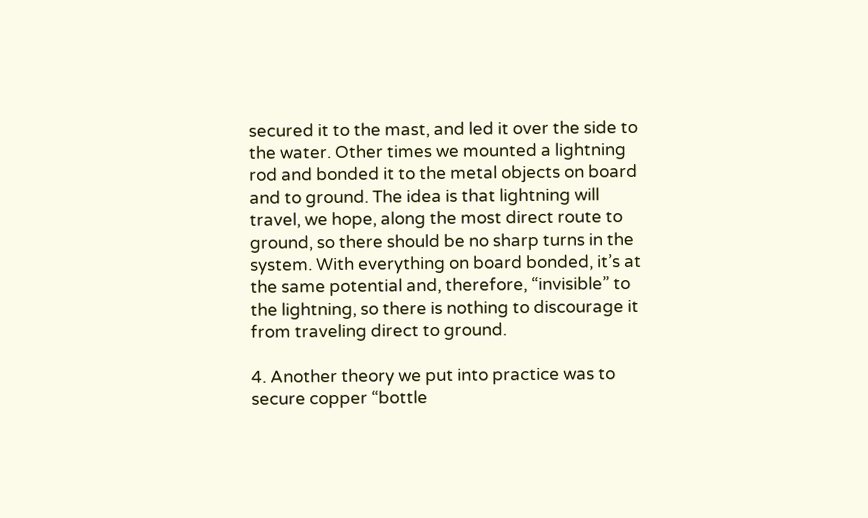secured it to the mast, and led it over the side to the water. Other times we mounted a lightning rod and bonded it to the metal objects on board and to ground. The idea is that lightning will travel, we hope, along the most direct route to ground, so there should be no sharp turns in the system. With everything on board bonded, it’s at the same potential and, therefore, “invisible” to the lightning, so there is nothing to discourage it from traveling direct to ground.

4. Another theory we put into practice was to secure copper “bottle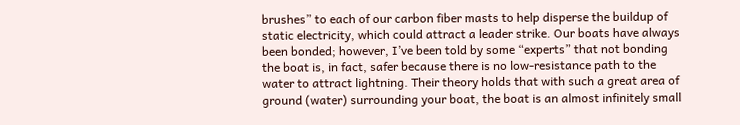brushes” to each of our carbon fiber masts to help disperse the buildup of static electricity, which could attract a leader strike. Our boats have always been bonded; however, I’ve been told by some “experts” that not bonding the boat is, in fact, safer because there is no low-resistance path to the water to attract lightning. Their theory holds that with such a great area of ground (water) surrounding your boat, the boat is an almost infinitely small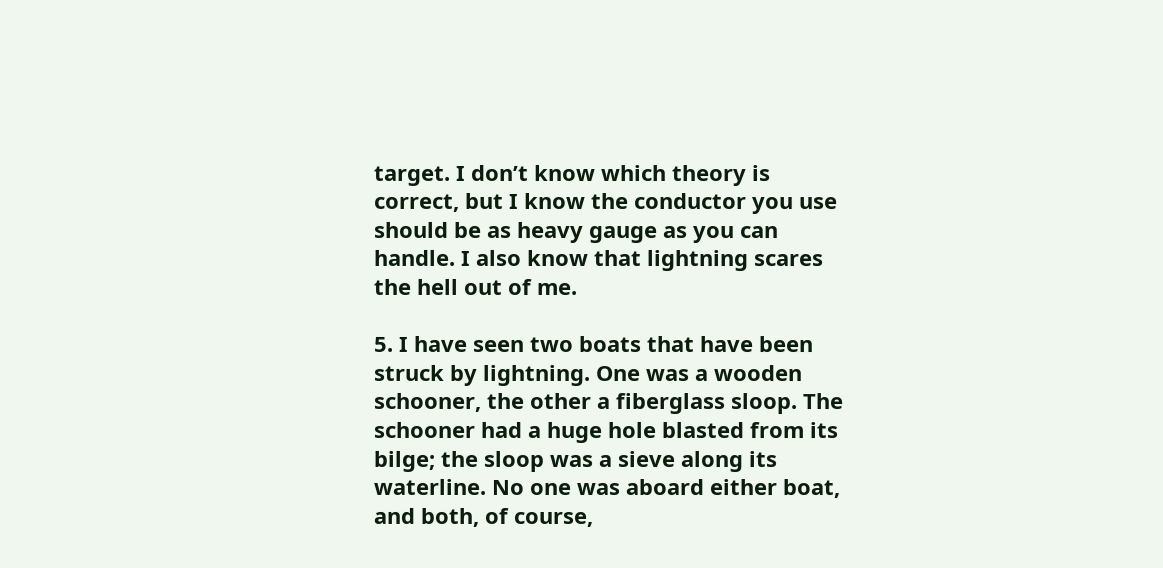target. I don’t know which theory is correct, but I know the conductor you use should be as heavy gauge as you can handle. I also know that lightning scares the hell out of me.

5. I have seen two boats that have been struck by lightning. One was a wooden schooner, the other a fiberglass sloop. The schooner had a huge hole blasted from its bilge; the sloop was a sieve along its waterline. No one was aboard either boat, and both, of course,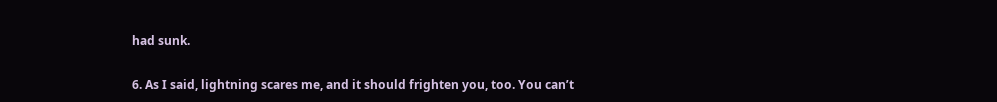had sunk.

6. As I said, lightning scares me, and it should frighten you, too. You can’t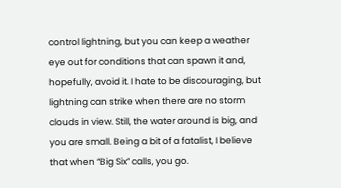control lightning, but you can keep a weather eye out for conditions that can spawn it and, hopefully, avoid it. I hate to be discouraging, but lightning can strike when there are no storm clouds in view. Still, the water around is big, and you are small. Being a bit of a fatalist, I believe that when “Big Six” calls, you go.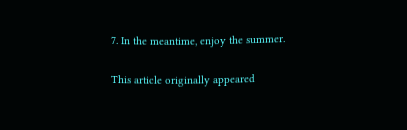7. In the meantime, enjoy the summer.

This article originally appeared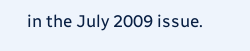in the July 2009 issue.